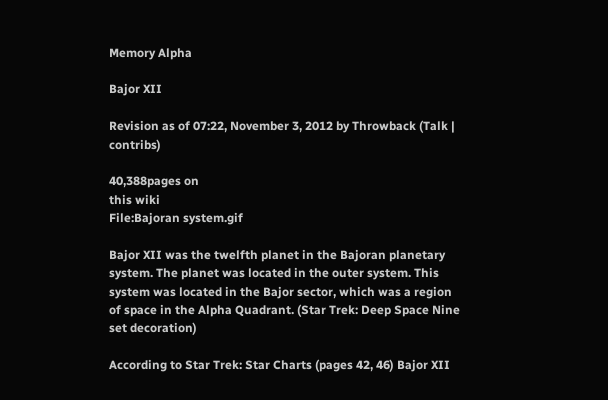Memory Alpha

Bajor XII

Revision as of 07:22, November 3, 2012 by Throwback (Talk | contribs)

40,388pages on
this wiki
File:Bajoran system.gif

Bajor XII was the twelfth planet in the Bajoran planetary system. The planet was located in the outer system. This system was located in the Bajor sector, which was a region of space in the Alpha Quadrant. (Star Trek: Deep Space Nine set decoration)

According to Star Trek: Star Charts (pages 42, 46) Bajor XII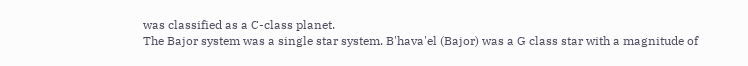was classified as a C-class planet.
The Bajor system was a single star system. B'hava'el (Bajor) was a G class star with a magnitude of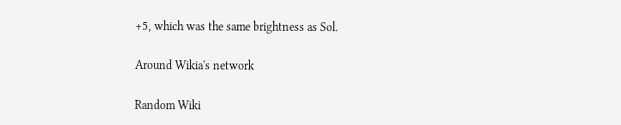+5, which was the same brightness as Sol.

Around Wikia's network

Random Wiki